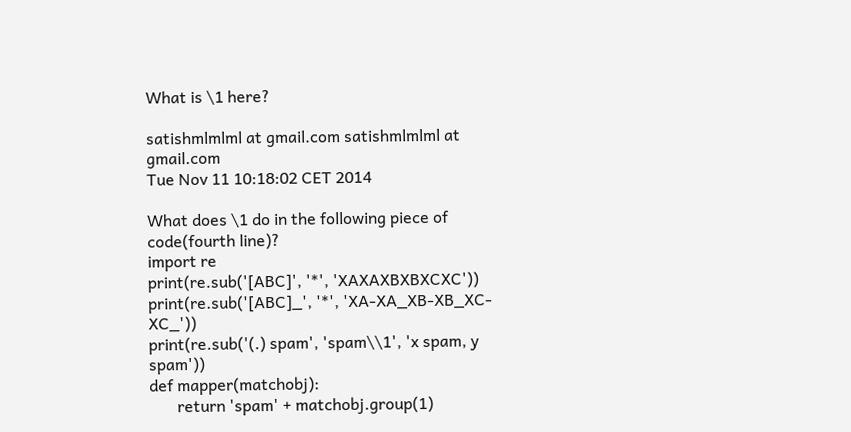What is \1 here?

satishmlmlml at gmail.com satishmlmlml at gmail.com
Tue Nov 11 10:18:02 CET 2014

What does \1 do in the following piece of code(fourth line)?
import re
print(re.sub('[ABC]', '*', 'XAXAXBXBXCXC'))
print(re.sub('[ABC]_', '*', 'XA-XA_XB-XB_XC-XC_'))
print(re.sub('(.) spam', 'spam\\1', 'x spam, y spam'))
def mapper(matchobj):
       return 'spam' + matchobj.group(1)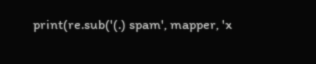print(re.sub('(.) spam', mapper, 'x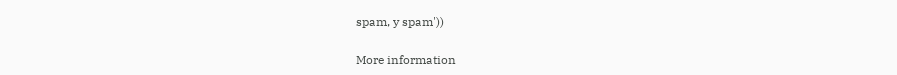spam, y spam'))

More information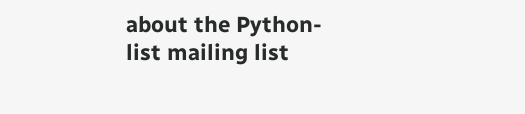about the Python-list mailing list